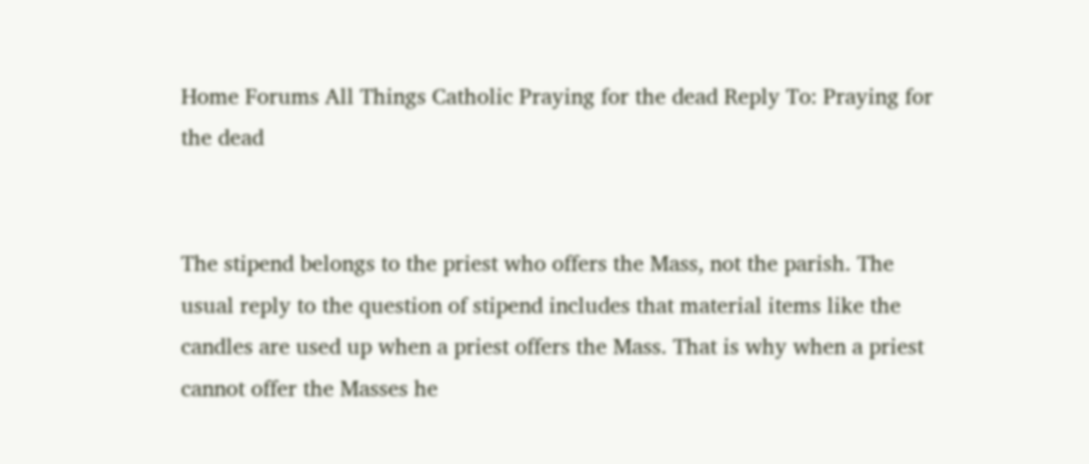Home Forums All Things Catholic Praying for the dead Reply To: Praying for the dead


The stipend belongs to the priest who offers the Mass, not the parish. The usual reply to the question of stipend includes that material items like the candles are used up when a priest offers the Mass. That is why when a priest cannot offer the Masses he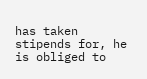has taken stipends for, he is obliged to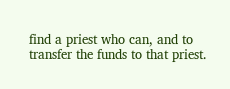find a priest who can, and to transfer the funds to that priest.